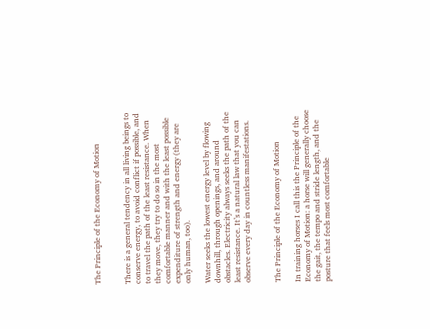The Principle of the Economy of Motion


There is a general tendency in all living beings to conserve energy, to avoid conflict if possible, and to travel the path of the least resistance. When they move, they try to do so in the most comfortable manner and with the least possible expenditure of strength and energy (they are only human, too).

Water seeks the lowest energy level by flowing downhill, through openings, and around obstacles. Electricity always seeks the path of the least resistance. It’s a natural law that you can observe every day in countless manifestations.


The Principle of the Economy of Motion

In training horses I call this the Principle of the Economy of Motion: a horse will generally choose the gait, the tempo and stride length, and the posture that feels most comfortable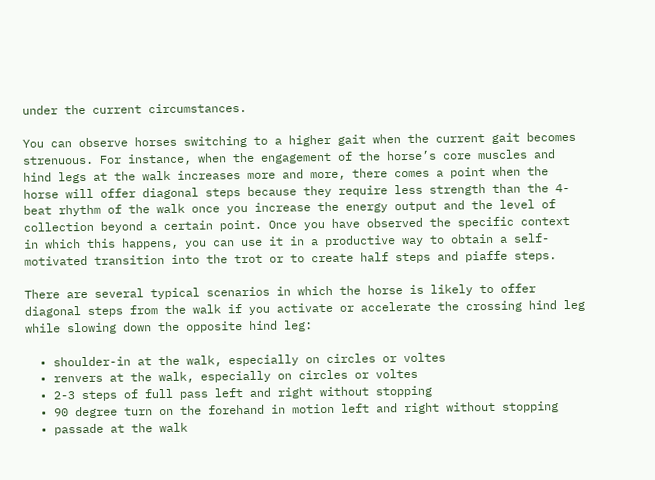under the current circumstances.

You can observe horses switching to a higher gait when the current gait becomes strenuous. For instance, when the engagement of the horse’s core muscles and hind legs at the walk increases more and more, there comes a point when the horse will offer diagonal steps because they require less strength than the 4-beat rhythm of the walk once you increase the energy output and the level of collection beyond a certain point. Once you have observed the specific context in which this happens, you can use it in a productive way to obtain a self-motivated transition into the trot or to create half steps and piaffe steps.

There are several typical scenarios in which the horse is likely to offer diagonal steps from the walk if you activate or accelerate the crossing hind leg while slowing down the opposite hind leg:

  • shoulder-in at the walk, especially on circles or voltes
  • renvers at the walk, especially on circles or voltes
  • 2-3 steps of full pass left and right without stopping
  • 90 degree turn on the forehand in motion left and right without stopping
  • passade at the walk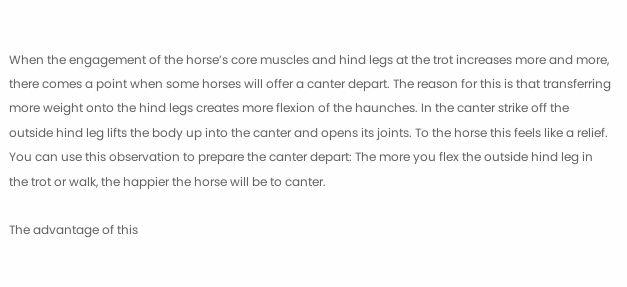When the engagement of the horse’s core muscles and hind legs at the trot increases more and more, there comes a point when some horses will offer a canter depart. The reason for this is that transferring more weight onto the hind legs creates more flexion of the haunches. In the canter strike off the outside hind leg lifts the body up into the canter and opens its joints. To the horse this feels like a relief. You can use this observation to prepare the canter depart: The more you flex the outside hind leg in the trot or walk, the happier the horse will be to canter.

The advantage of this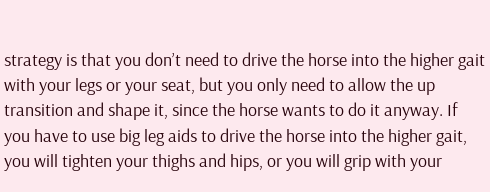strategy is that you don’t need to drive the horse into the higher gait with your legs or your seat, but you only need to allow the up transition and shape it, since the horse wants to do it anyway. If you have to use big leg aids to drive the horse into the higher gait, you will tighten your thighs and hips, or you will grip with your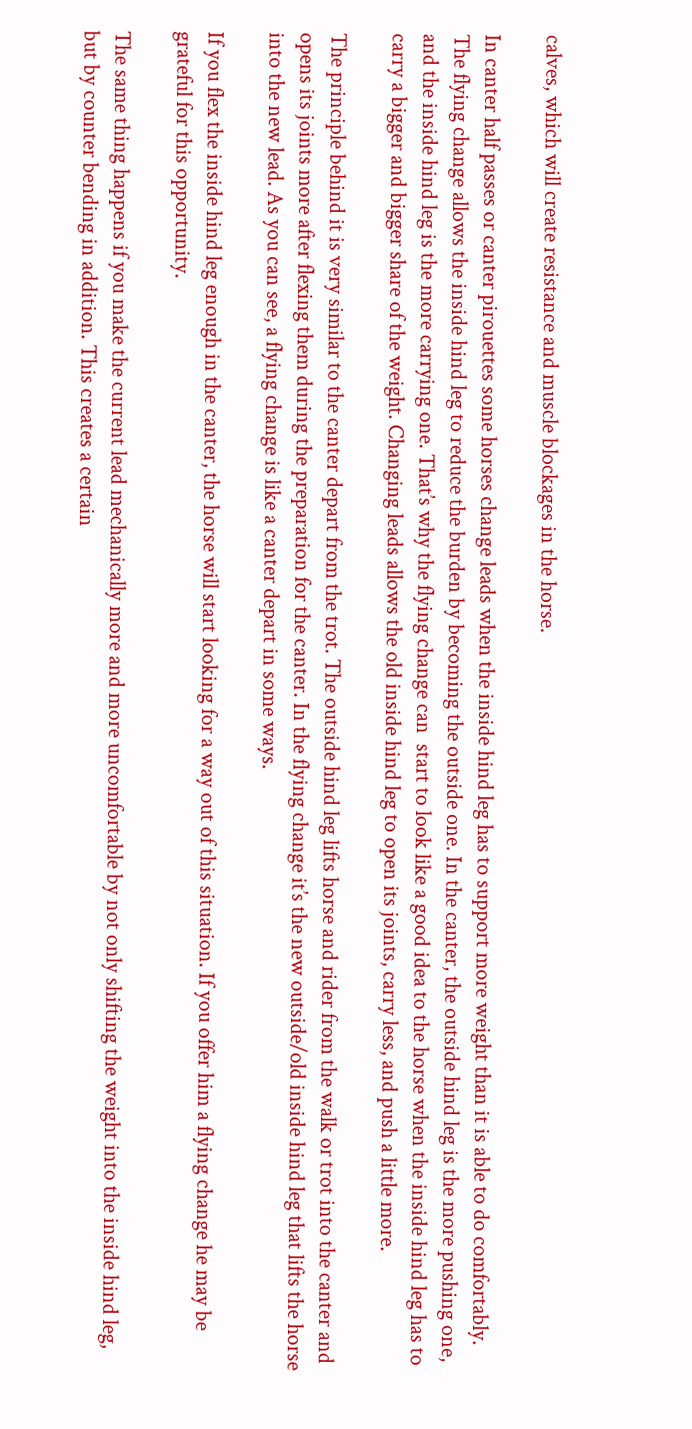calves, which will create resistance and muscle blockages in the horse.

In canter half passes or canter pirouettes some horses change leads when the inside hind leg has to support more weight than it is able to do comfortably. The flying change allows the inside hind leg to reduce the burden by becoming the outside one. In the canter, the outside hind leg is the more pushing one, and the inside hind leg is the more carrying one. That’s why the flying change can  start to look like a good idea to the horse when the inside hind leg has to carry a bigger and bigger share of the weight. Changing leads allows the old inside hind leg to open its joints, carry less, and push a little more.

The principle behind it is very similar to the canter depart from the trot. The outside hind leg lifts horse and rider from the walk or trot into the canter and opens its joints more after flexing them during the preparation for the canter. In the flying change it’s the new outside/old inside hind leg that lifts the horse into the new lead. As you can see, a flying change is like a canter depart in some ways.

If you flex the inside hind leg enough in the canter, the horse will start looking for a way out of this situation. If you offer him a flying change he may be grateful for this opportunity.

The same thing happens if you make the current lead mechanically more and more uncomfortable by not only shifting the weight into the inside hind leg, but by counter bending in addition. This creates a certain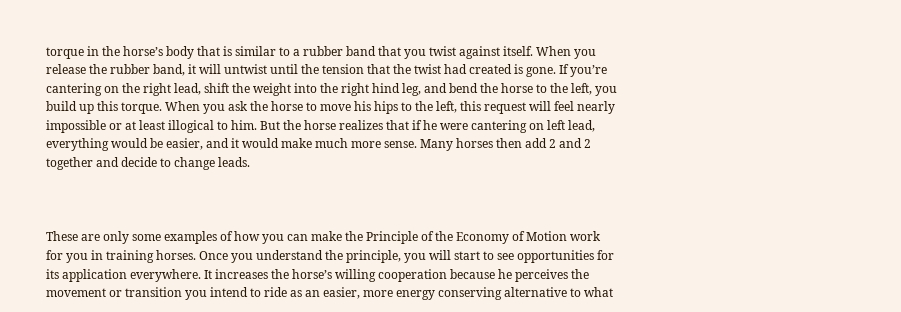torque in the horse’s body that is similar to a rubber band that you twist against itself. When you release the rubber band, it will untwist until the tension that the twist had created is gone. If you’re cantering on the right lead, shift the weight into the right hind leg, and bend the horse to the left, you build up this torque. When you ask the horse to move his hips to the left, this request will feel nearly impossible or at least illogical to him. But the horse realizes that if he were cantering on left lead, everything would be easier, and it would make much more sense. Many horses then add 2 and 2 together and decide to change leads.



These are only some examples of how you can make the Principle of the Economy of Motion work for you in training horses. Once you understand the principle, you will start to see opportunities for its application everywhere. It increases the horse’s willing cooperation because he perceives the movement or transition you intend to ride as an easier, more energy conserving alternative to what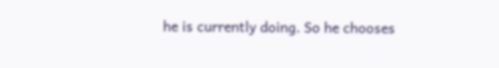he is currently doing. So he chooses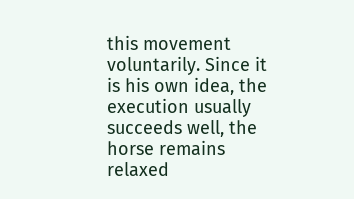this movement voluntarily. Since it is his own idea, the execution usually succeeds well, the horse remains relaxed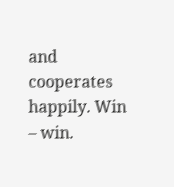and cooperates happily. Win – win.